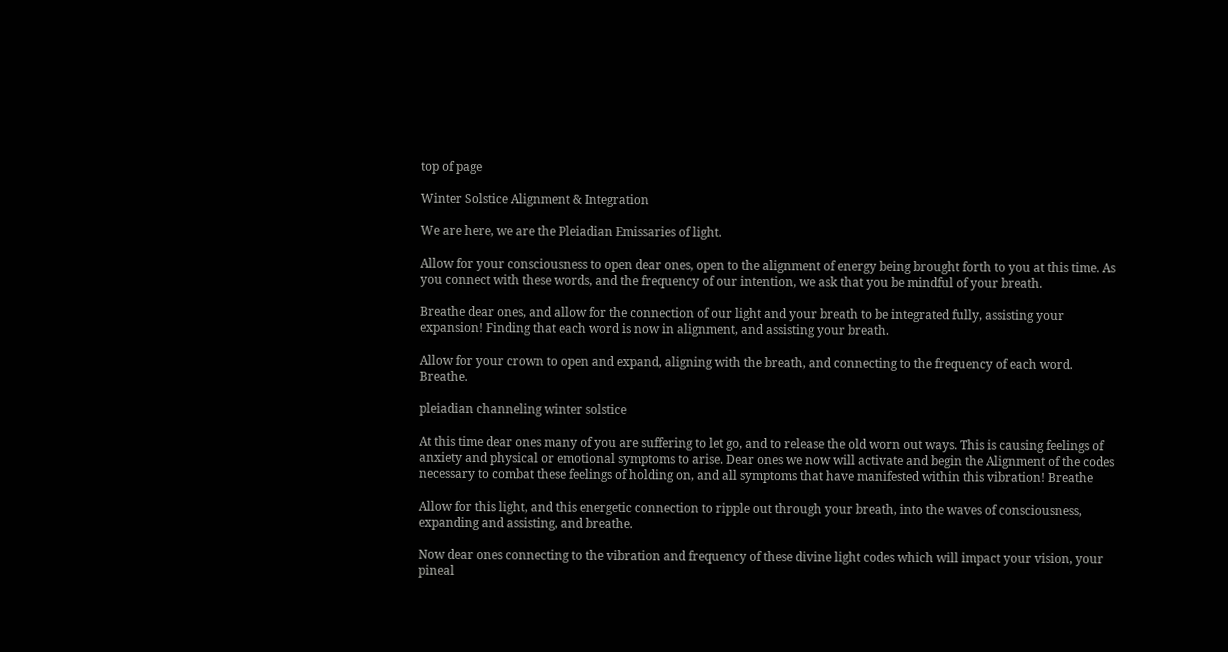top of page

Winter Solstice Alignment & Integration

We are here, we are the Pleiadian Emissaries of light.

Allow for your consciousness to open dear ones, open to the alignment of energy being brought forth to you at this time. As you connect with these words, and the frequency of our intention, we ask that you be mindful of your breath.

Breathe dear ones, and allow for the connection of our light and your breath to be integrated fully, assisting your expansion! Finding that each word is now in alignment, and assisting your breath.

Allow for your crown to open and expand, aligning with the breath, and connecting to the frequency of each word. Breathe.

pleiadian channeling winter solstice

At this time dear ones many of you are suffering to let go, and to release the old worn out ways. This is causing feelings of anxiety and physical or emotional symptoms to arise. Dear ones we now will activate and begin the Alignment of the codes necessary to combat these feelings of holding on, and all symptoms that have manifested within this vibration! Breathe

Allow for this light, and this energetic connection to ripple out through your breath, into the waves of consciousness, expanding and assisting, and breathe.

Now dear ones connecting to the vibration and frequency of these divine light codes which will impact your vision, your pineal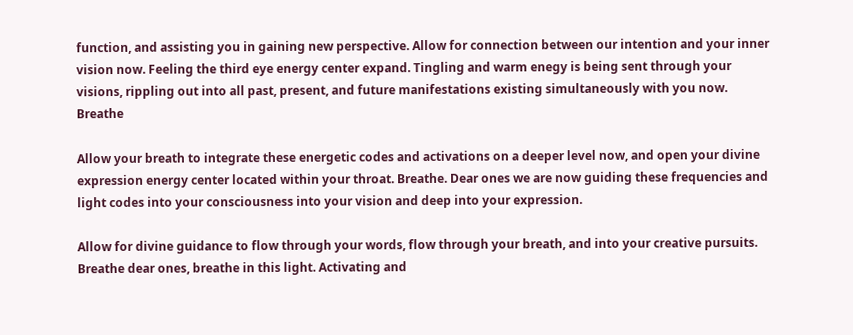function, and assisting you in gaining new perspective. Allow for connection between our intention and your inner vision now. Feeling the third eye energy center expand. Tingling and warm enegy is being sent through your visions, rippling out into all past, present, and future manifestations existing simultaneously with you now. Breathe

Allow your breath to integrate these energetic codes and activations on a deeper level now, and open your divine expression energy center located within your throat. Breathe. Dear ones we are now guiding these frequencies and light codes into your consciousness into your vision and deep into your expression.

Allow for divine guidance to flow through your words, flow through your breath, and into your creative pursuits. Breathe dear ones, breathe in this light. Activating and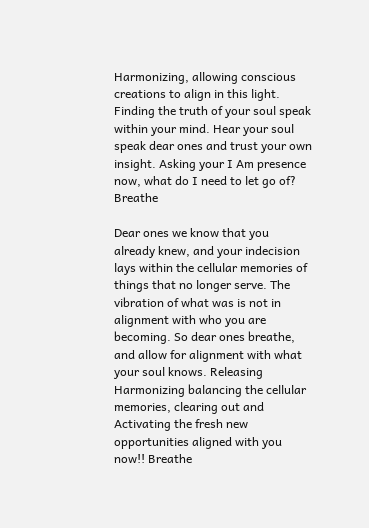Harmonizing, allowing conscious creations to align in this light. Finding the truth of your soul speak within your mind. Hear your soul speak dear ones and trust your own insight. Asking your I Am presence now, what do I need to let go of? Breathe

Dear ones we know that you already knew, and your indecision lays within the cellular memories of things that no longer serve. The vibration of what was is not in alignment with who you are becoming. So dear ones breathe, and allow for alignment with what your soul knows. Releasing Harmonizing balancing the cellular memories, clearing out and Activating the fresh new opportunities aligned with you now!! Breathe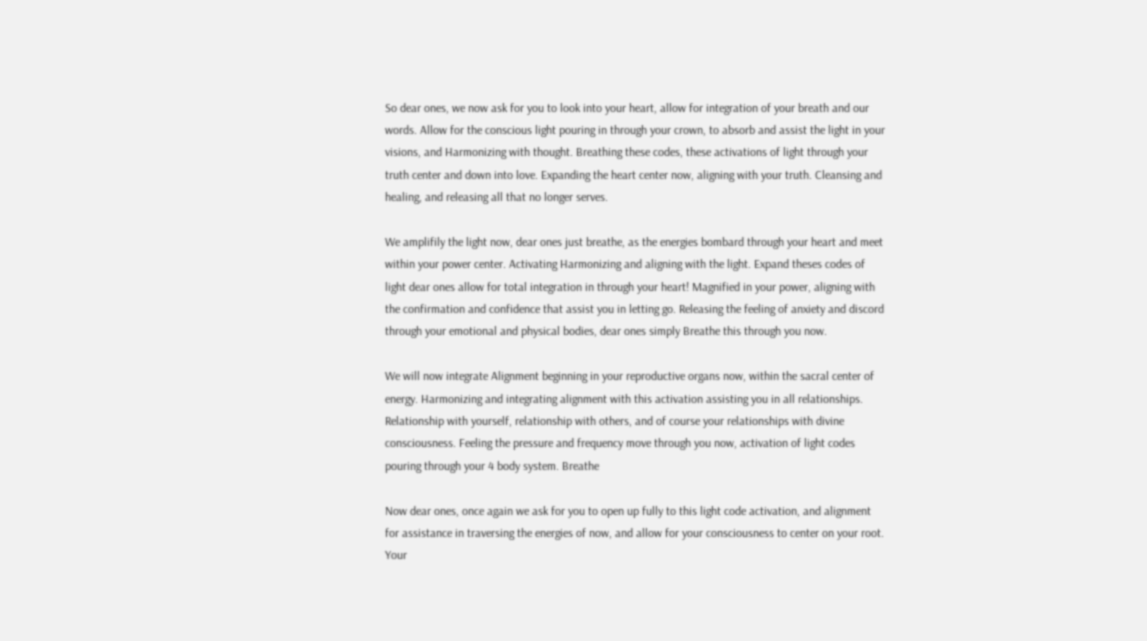So dear ones, we now ask for you to look into your heart, allow for integration of your breath and our words. Allow for the conscious light pouring in through your crown, to absorb and assist the light in your visions, and Harmonizing with thought. Breathing these codes, these activations of light through your truth center and down into love. Expanding the heart center now, aligning with your truth. Cleansing and healing, and releasing all that no longer serves.

We amplifily the light now, dear ones just breathe, as the energies bombard through your heart and meet within your power center. Activating Harmonizing and aligning with the light. Expand theses codes of light dear ones allow for total integration in through your heart! Magnified in your power, aligning with the confirmation and confidence that assist you in letting go. Releasing the feeling of anxiety and discord through your emotional and physical bodies, dear ones simply Breathe this through you now.

We will now integrate Alignment beginning in your reproductive organs now, within the sacral center of energy. Harmonizing and integrating alignment with this activation assisting you in all relationships. Relationship with yourself, relationship with others, and of course your relationships with divine consciousness. Feeling the pressure and frequency move through you now, activation of light codes pouring through your 4 body system. Breathe

Now dear ones, once again we ask for you to open up fully to this light code activation, and alignment for assistance in traversing the energies of now, and allow for your consciousness to center on your root. Your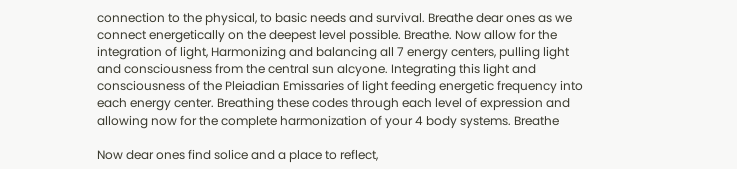connection to the physical, to basic needs and survival. Breathe dear ones as we connect energetically on the deepest level possible. Breathe. Now allow for the integration of light, Harmonizing and balancing all 7 energy centers, pulling light and consciousness from the central sun alcyone. Integrating this light and consciousness of the Pleiadian Emissaries of light feeding energetic frequency into each energy center. Breathing these codes through each level of expression and allowing now for the complete harmonization of your 4 body systems. Breathe

Now dear ones find solice and a place to reflect,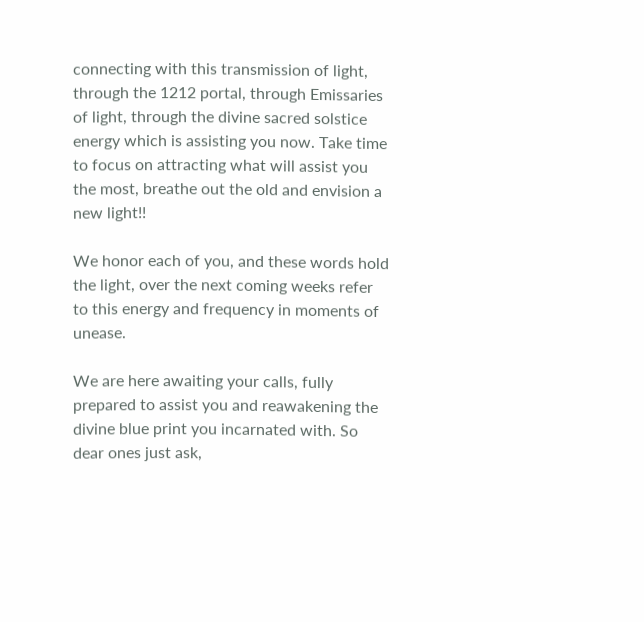connecting with this transmission of light, through the 1212 portal, through Emissaries of light, through the divine sacred solstice energy which is assisting you now. Take time to focus on attracting what will assist you the most, breathe out the old and envision a new light!!

We honor each of you, and these words hold the light, over the next coming weeks refer to this energy and frequency in moments of unease.

We are here awaiting your calls, fully prepared to assist you and reawakening the divine blue print you incarnated with. So dear ones just ask,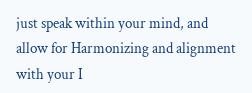just speak within your mind, and allow for Harmonizing and alignment with your I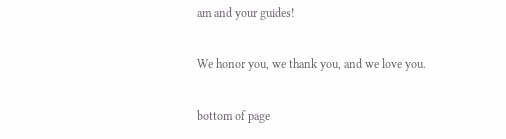am and your guides!

We honor you, we thank you, and we love you.

bottom of page